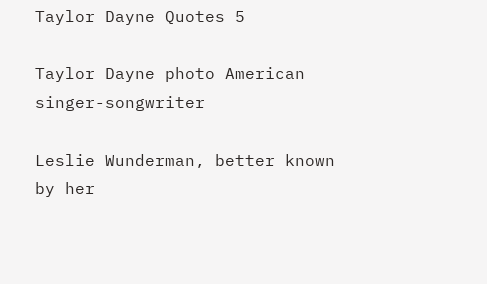Taylor Dayne Quotes 5

Taylor Dayne photo American singer-songwriter

Leslie Wunderman, better known by her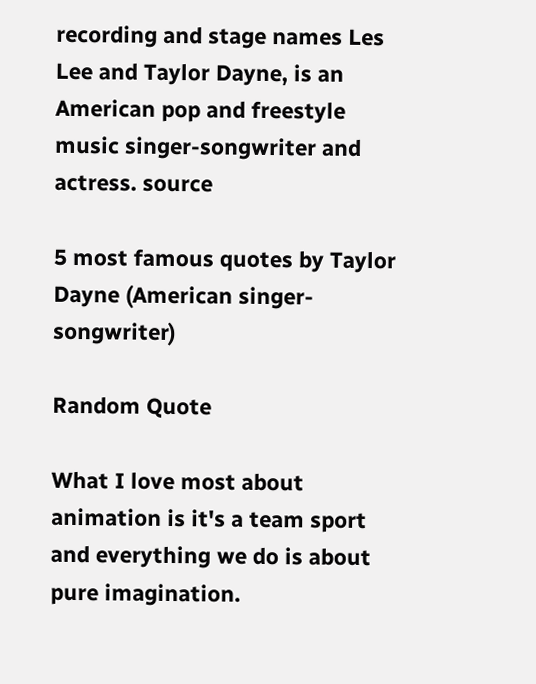recording and stage names Les Lee and Taylor Dayne, is an American pop and freestyle music singer-songwriter and actress. source

5 most famous quotes by Taylor Dayne (American singer-songwriter)

Random Quote

What I love most about animation is it's a team sport and everything we do is about pure imagination.